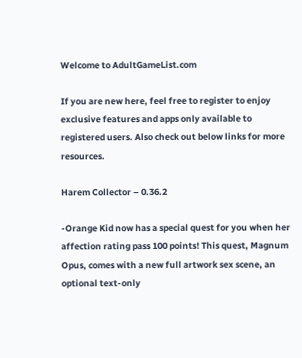Welcome to AdultGameList.com

If you are new here, feel free to register to enjoy exclusive features and apps only available to registered users. Also check out below links for more resources.

Harem Collector – 0.36.2

-Orange Kid now has a special quest for you when her affection rating pass 100 points! This quest, Magnum Opus, comes with a new full artwork sex scene, an optional text-only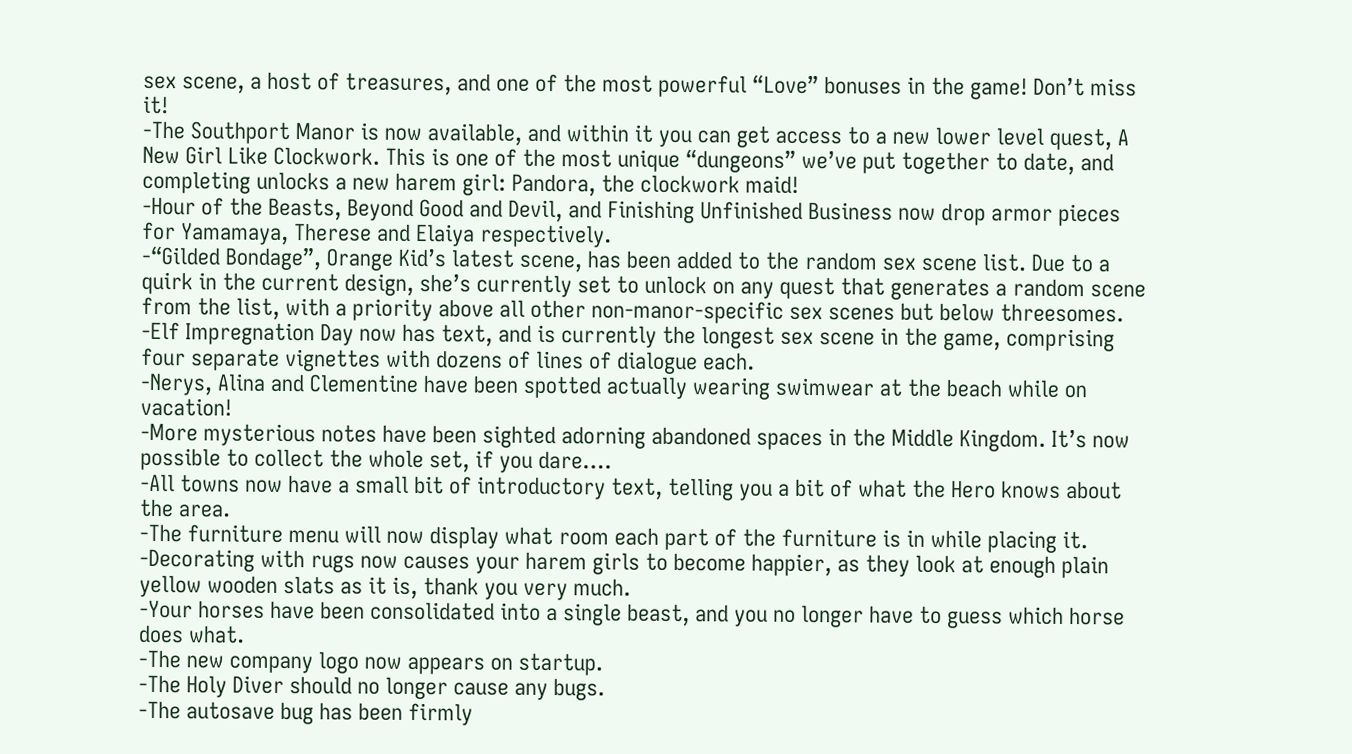sex scene, a host of treasures, and one of the most powerful “Love” bonuses in the game! Don’t miss it!
-The Southport Manor is now available, and within it you can get access to a new lower level quest, A New Girl Like Clockwork. This is one of the most unique “dungeons” we’ve put together to date, and completing unlocks a new harem girl: Pandora, the clockwork maid!
-Hour of the Beasts, Beyond Good and Devil, and Finishing Unfinished Business now drop armor pieces for Yamamaya, Therese and Elaiya respectively.
-“Gilded Bondage”, Orange Kid’s latest scene, has been added to the random sex scene list. Due to a quirk in the current design, she’s currently set to unlock on any quest that generates a random scene from the list, with a priority above all other non-manor-specific sex scenes but below threesomes.
-Elf Impregnation Day now has text, and is currently the longest sex scene in the game, comprising four separate vignettes with dozens of lines of dialogue each.
-Nerys, Alina and Clementine have been spotted actually wearing swimwear at the beach while on vacation!
-More mysterious notes have been sighted adorning abandoned spaces in the Middle Kingdom. It’s now possible to collect the whole set, if you dare….
-All towns now have a small bit of introductory text, telling you a bit of what the Hero knows about the area.
-The furniture menu will now display what room each part of the furniture is in while placing it.
-Decorating with rugs now causes your harem girls to become happier, as they look at enough plain yellow wooden slats as it is, thank you very much.
-Your horses have been consolidated into a single beast, and you no longer have to guess which horse does what.
-The new company logo now appears on startup.
-The Holy Diver should no longer cause any bugs.
-The autosave bug has been firmly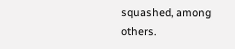squashed, among others.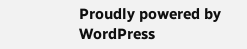Proudly powered by WordPress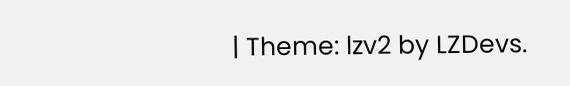| Theme: lzv2 by LZDevs.